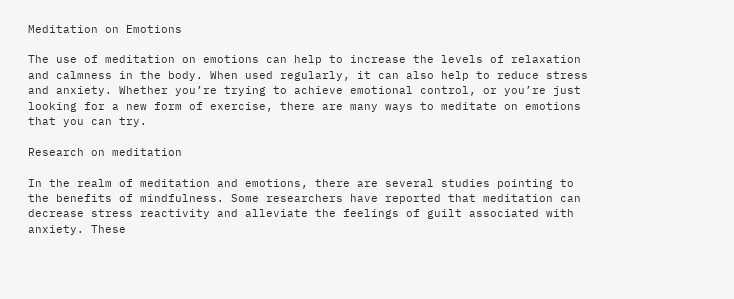Meditation on Emotions

The use of meditation on emotions can help to increase the levels of relaxation and calmness in the body. When used regularly, it can also help to reduce stress and anxiety. Whether you’re trying to achieve emotional control, or you’re just looking for a new form of exercise, there are many ways to meditate on emotions that you can try.

Research on meditation

In the realm of meditation and emotions, there are several studies pointing to the benefits of mindfulness. Some researchers have reported that meditation can decrease stress reactivity and alleviate the feelings of guilt associated with anxiety. These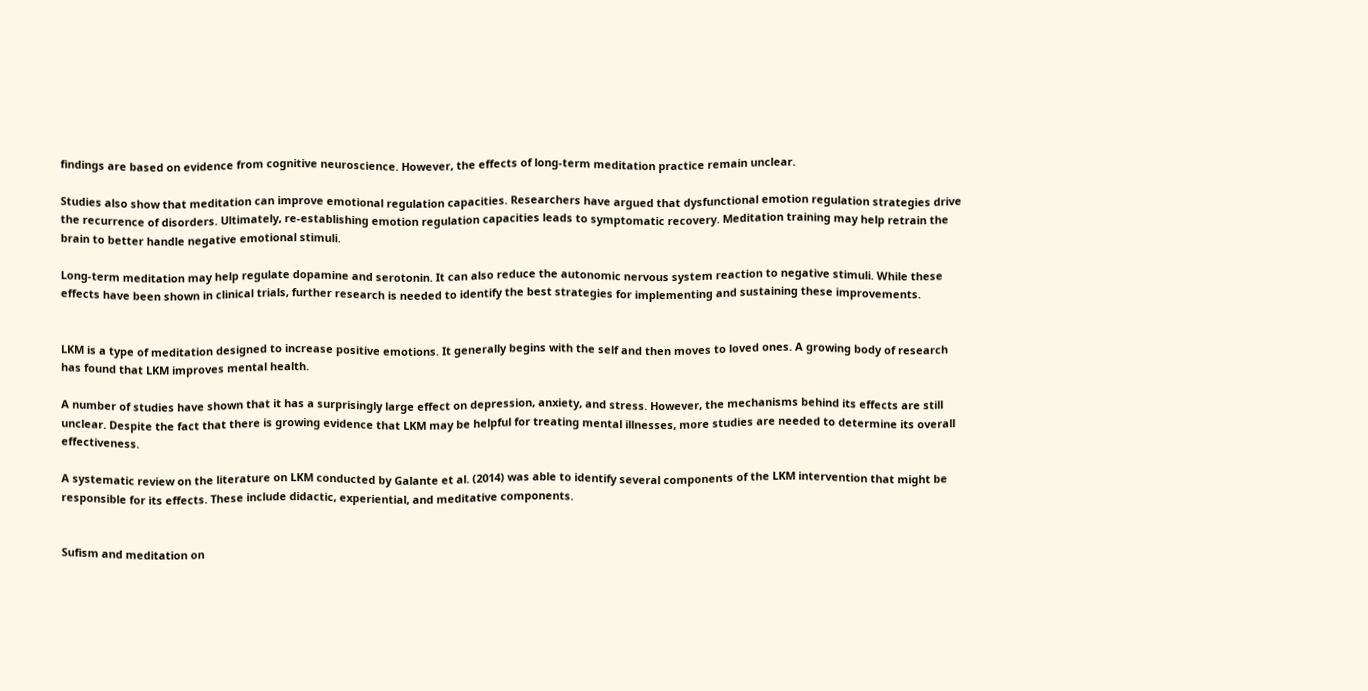findings are based on evidence from cognitive neuroscience. However, the effects of long-term meditation practice remain unclear.

Studies also show that meditation can improve emotional regulation capacities. Researchers have argued that dysfunctional emotion regulation strategies drive the recurrence of disorders. Ultimately, re-establishing emotion regulation capacities leads to symptomatic recovery. Meditation training may help retrain the brain to better handle negative emotional stimuli.

Long-term meditation may help regulate dopamine and serotonin. It can also reduce the autonomic nervous system reaction to negative stimuli. While these effects have been shown in clinical trials, further research is needed to identify the best strategies for implementing and sustaining these improvements.


LKM is a type of meditation designed to increase positive emotions. It generally begins with the self and then moves to loved ones. A growing body of research has found that LKM improves mental health.

A number of studies have shown that it has a surprisingly large effect on depression, anxiety, and stress. However, the mechanisms behind its effects are still unclear. Despite the fact that there is growing evidence that LKM may be helpful for treating mental illnesses, more studies are needed to determine its overall effectiveness.

A systematic review on the literature on LKM conducted by Galante et al. (2014) was able to identify several components of the LKM intervention that might be responsible for its effects. These include didactic, experiential, and meditative components.


Sufism and meditation on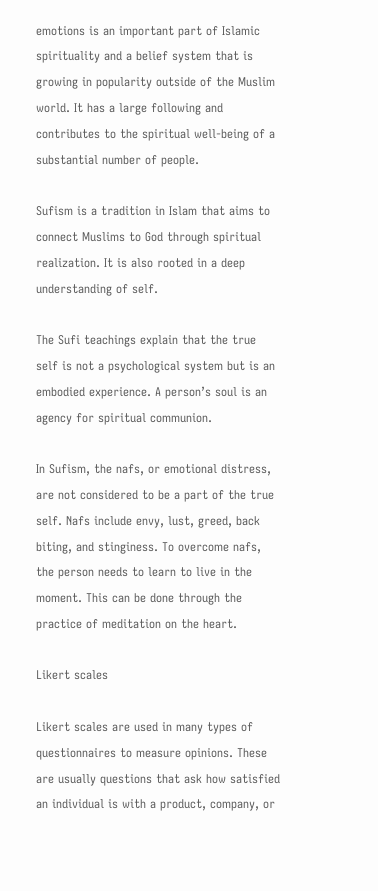emotions is an important part of Islamic spirituality and a belief system that is growing in popularity outside of the Muslim world. It has a large following and contributes to the spiritual well-being of a substantial number of people.

Sufism is a tradition in Islam that aims to connect Muslims to God through spiritual realization. It is also rooted in a deep understanding of self.

The Sufi teachings explain that the true self is not a psychological system but is an embodied experience. A person’s soul is an agency for spiritual communion.

In Sufism, the nafs, or emotional distress, are not considered to be a part of the true self. Nafs include envy, lust, greed, back biting, and stinginess. To overcome nafs, the person needs to learn to live in the moment. This can be done through the practice of meditation on the heart.

Likert scales

Likert scales are used in many types of questionnaires to measure opinions. These are usually questions that ask how satisfied an individual is with a product, company, or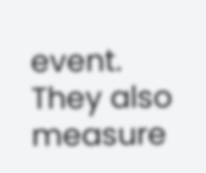event. They also measure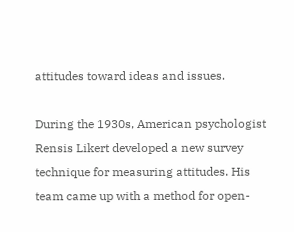attitudes toward ideas and issues.

During the 1930s, American psychologist Rensis Likert developed a new survey technique for measuring attitudes. His team came up with a method for open-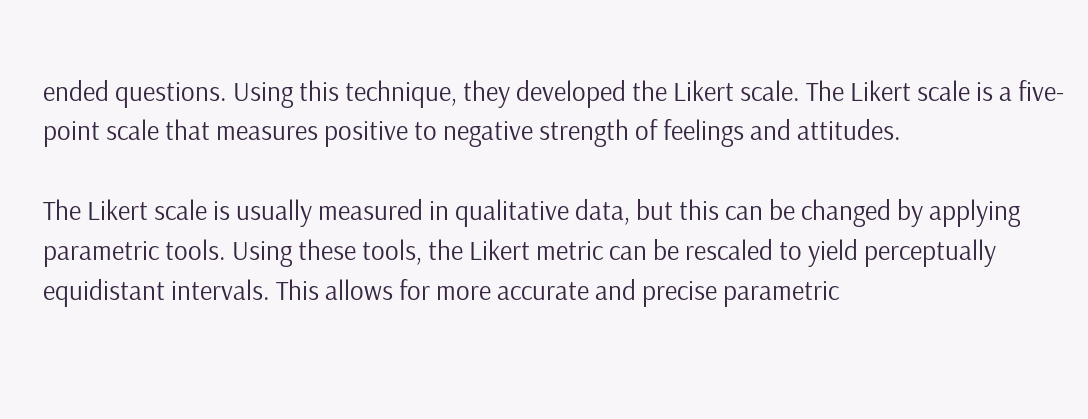ended questions. Using this technique, they developed the Likert scale. The Likert scale is a five-point scale that measures positive to negative strength of feelings and attitudes.

The Likert scale is usually measured in qualitative data, but this can be changed by applying parametric tools. Using these tools, the Likert metric can be rescaled to yield perceptually equidistant intervals. This allows for more accurate and precise parametric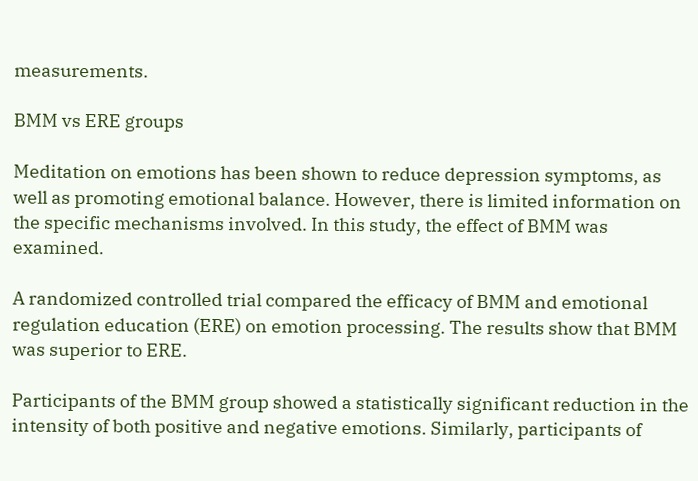measurements.

BMM vs ERE groups

Meditation on emotions has been shown to reduce depression symptoms, as well as promoting emotional balance. However, there is limited information on the specific mechanisms involved. In this study, the effect of BMM was examined.

A randomized controlled trial compared the efficacy of BMM and emotional regulation education (ERE) on emotion processing. The results show that BMM was superior to ERE.

Participants of the BMM group showed a statistically significant reduction in the intensity of both positive and negative emotions. Similarly, participants of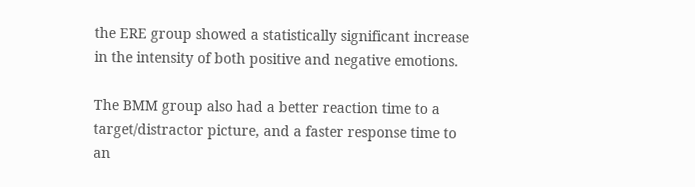the ERE group showed a statistically significant increase in the intensity of both positive and negative emotions.

The BMM group also had a better reaction time to a target/distractor picture, and a faster response time to an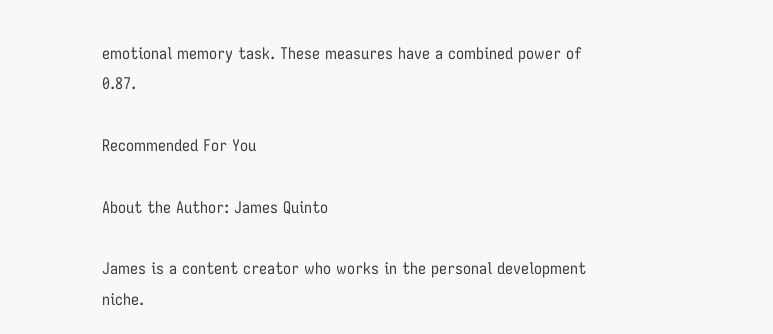emotional memory task. These measures have a combined power of 0.87.

Recommended For You

About the Author: James Quinto

James is a content creator who works in the personal development niche.